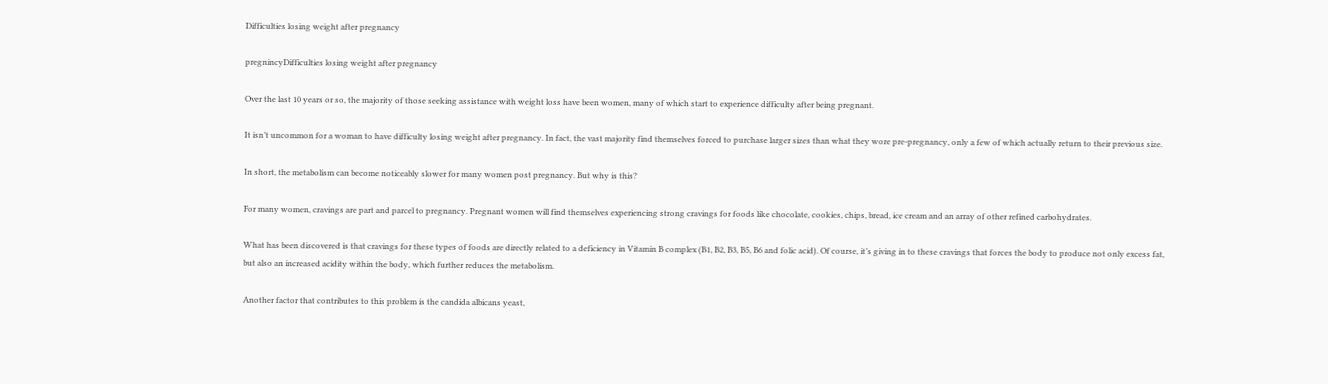Difficulties losing weight after pregnancy

pregnincyDifficulties losing weight after pregnancy

Over the last 10 years or so, the majority of those seeking assistance with weight loss have been women, many of which start to experience difficulty after being pregnant.

It isn’t uncommon for a woman to have difficulty losing weight after pregnancy. In fact, the vast majority find themselves forced to purchase larger sizes than what they wore pre-pregnancy, only a few of which actually return to their previous size.

In short, the metabolism can become noticeably slower for many women post pregnancy. But why is this?

For many women, cravings are part and parcel to pregnancy. Pregnant women will find themselves experiencing strong cravings for foods like chocolate, cookies, chips, bread, ice cream and an array of other refined carbohydrates.

What has been discovered is that cravings for these types of foods are directly related to a deficiency in Vitamin B complex (B1, B2, B3, B5, B6 and folic acid). Of course, it’s giving in to these cravings that forces the body to produce not only excess fat, but also an increased acidity within the body, which further reduces the metabolism.

Another factor that contributes to this problem is the candida albicans yeast,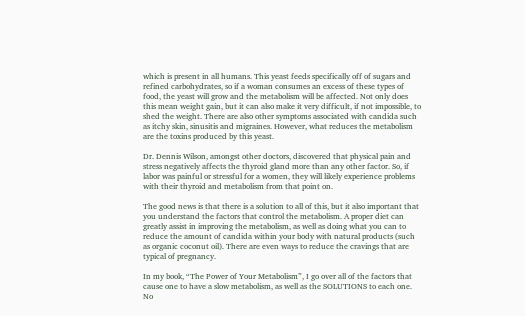which is present in all humans. This yeast feeds specifically off of sugars and refined carbohydrates, so if a woman consumes an excess of these types of food, the yeast will grow and the metabolism will be affected. Not only does this mean weight gain, but it can also make it very difficult, if not impossible, to shed the weight. There are also other symptoms associated with candida such as itchy skin, sinusitis and migraines. However, what reduces the metabolism are the toxins produced by this yeast.

Dr. Dennis Wilson, amongst other doctors, discovered that physical pain and stress negatively affects the thyroid gland more than any other factor. So, if labor was painful or stressful for a women, they will likely experience problems with their thyroid and metabolism from that point on.

The good news is that there is a solution to all of this, but it also important that you understand the factors that control the metabolism. A proper diet can greatly assist in improving the metabolism, as well as doing what you can to reduce the amount of candida within your body with natural products (such as organic coconut oil). There are even ways to reduce the cravings that are typical of pregnancy.

In my book, “The Power of Your Metabolism”, I go over all of the factors that cause one to have a slow metabolism, as well as the SOLUTIONS to each one. No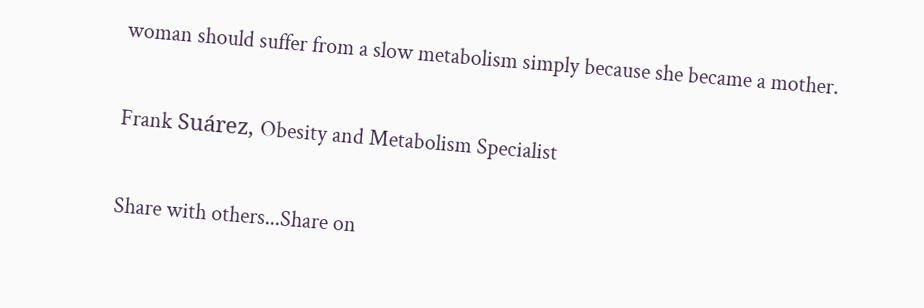woman should suffer from a slow metabolism simply because she became a mother.

Frank Suárez, Obesity and Metabolism Specialist

Share with others...Share on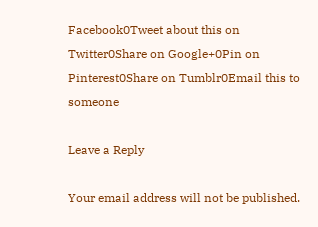Facebook0Tweet about this on Twitter0Share on Google+0Pin on Pinterest0Share on Tumblr0Email this to someone

Leave a Reply

Your email address will not be published.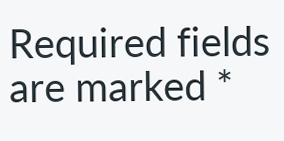Required fields are marked *